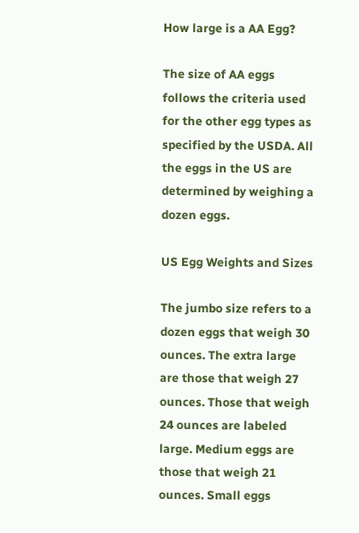How large is a AA Egg?

The size of AA eggs follows the criteria used for the other egg types as specified by the USDA. All the eggs in the US are determined by weighing a dozen eggs.

US Egg Weights and Sizes

The jumbo size refers to a dozen eggs that weigh 30 ounces. The extra large are those that weigh 27 ounces. Those that weigh 24 ounces are labeled large. Medium eggs are those that weigh 21 ounces. Small eggs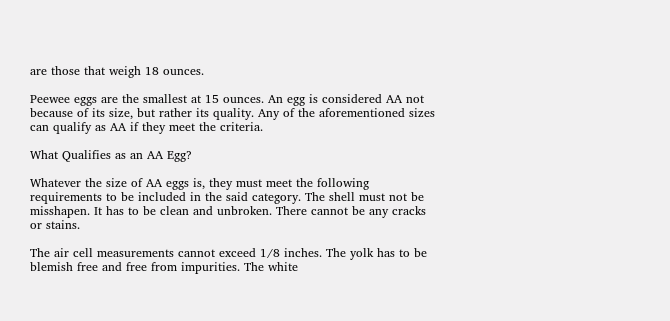are those that weigh 18 ounces.

Peewee eggs are the smallest at 15 ounces. An egg is considered AA not because of its size, but rather its quality. Any of the aforementioned sizes can qualify as AA if they meet the criteria.

What Qualifies as an AA Egg?

Whatever the size of AA eggs is, they must meet the following requirements to be included in the said category. The shell must not be misshapen. It has to be clean and unbroken. There cannot be any cracks or stains.

The air cell measurements cannot exceed 1/8 inches. The yolk has to be blemish free and free from impurities. The white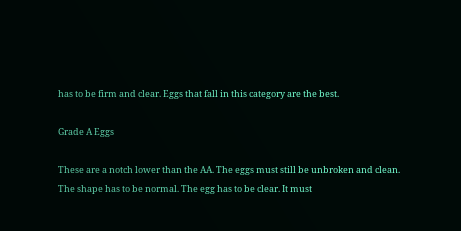has to be firm and clear. Eggs that fall in this category are the best.

Grade A Eggs

These are a notch lower than the AA. The eggs must still be unbroken and clean. The shape has to be normal. The egg has to be clear. It must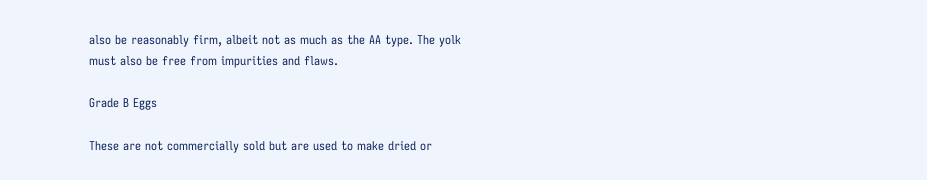also be reasonably firm, albeit not as much as the AA type. The yolk must also be free from impurities and flaws.

Grade B Eggs

These are not commercially sold but are used to make dried or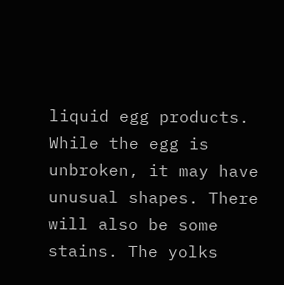liquid egg products. While the egg is unbroken, it may have unusual shapes. There will also be some stains. The yolks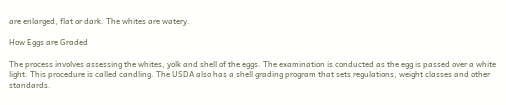are enlarged, flat or dark. The whites are watery.

How Eggs are Graded

The process involves assessing the whites, yolk and shell of the eggs. The examination is conducted as the egg is passed over a white light. This procedure is called candling. The USDA also has a shell grading program that sets regulations, weight classes and other standards.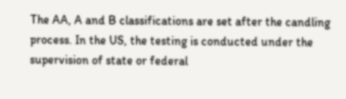The AA, A and B classifications are set after the candling process. In the US, the testing is conducted under the supervision of state or federal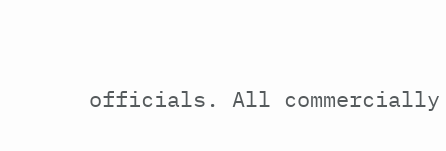officials. All commercially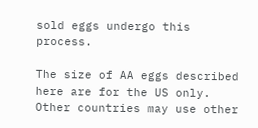sold eggs undergo this process.

The size of AA eggs described here are for the US only. Other countries may use other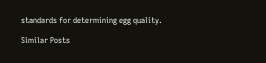standards for determining egg quality.

Similar Posts